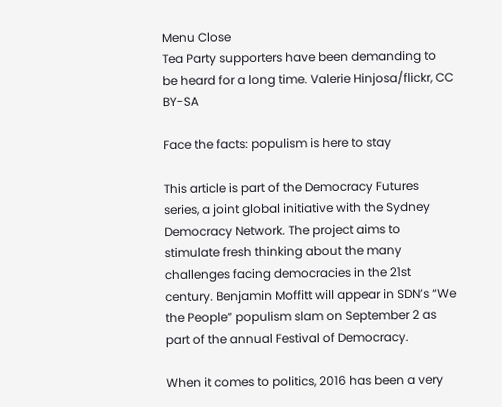Menu Close
Tea Party supporters have been demanding to be heard for a long time. Valerie Hinjosa/flickr, CC BY-SA

Face the facts: populism is here to stay

This article is part of the Democracy Futures series, a joint global initiative with the Sydney Democracy Network. The project aims to stimulate fresh thinking about the many challenges facing democracies in the 21st century. Benjamin Moffitt will appear in SDN’s “We the People” populism slam on September 2 as part of the annual Festival of Democracy.

When it comes to politics, 2016 has been a very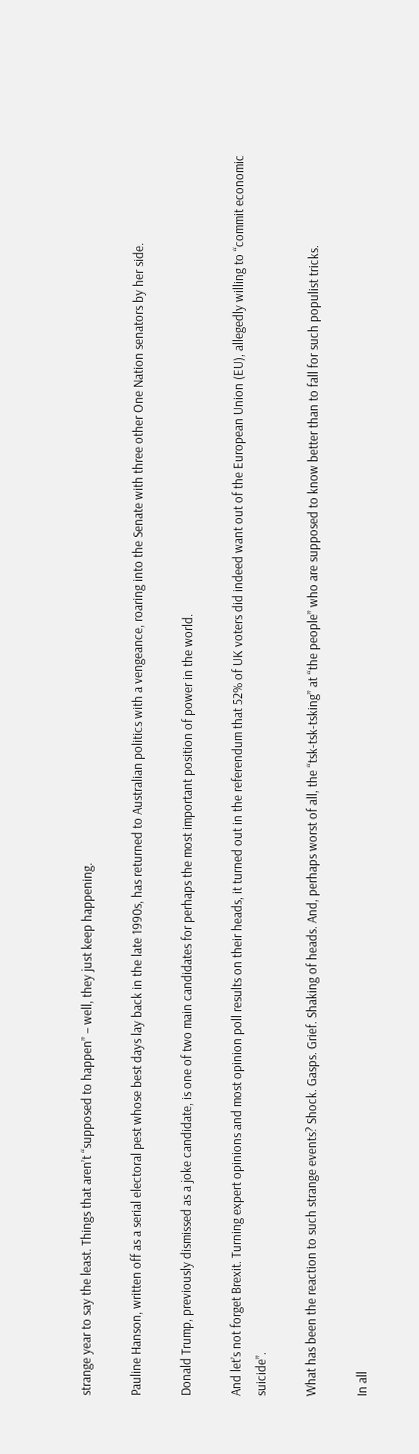strange year to say the least. Things that aren’t “supposed to happen” – well, they just keep happening.

Pauline Hanson, written off as a serial electoral pest whose best days lay back in the late 1990s, has returned to Australian politics with a vengeance, roaring into the Senate with three other One Nation senators by her side.

Donald Trump, previously dismissed as a joke candidate, is one of two main candidates for perhaps the most important position of power in the world.

And let’s not forget Brexit. Turning expert opinions and most opinion poll results on their heads, it turned out in the referendum that 52% of UK voters did indeed want out of the European Union (EU), allegedly willing to “commit economic suicide”.

What has been the reaction to such strange events? Shock. Gasps. Grief. Shaking of heads. And, perhaps worst of all, the “tsk-tsk-tsking” at “the people” who are supposed to know better than to fall for such populist tricks.

In all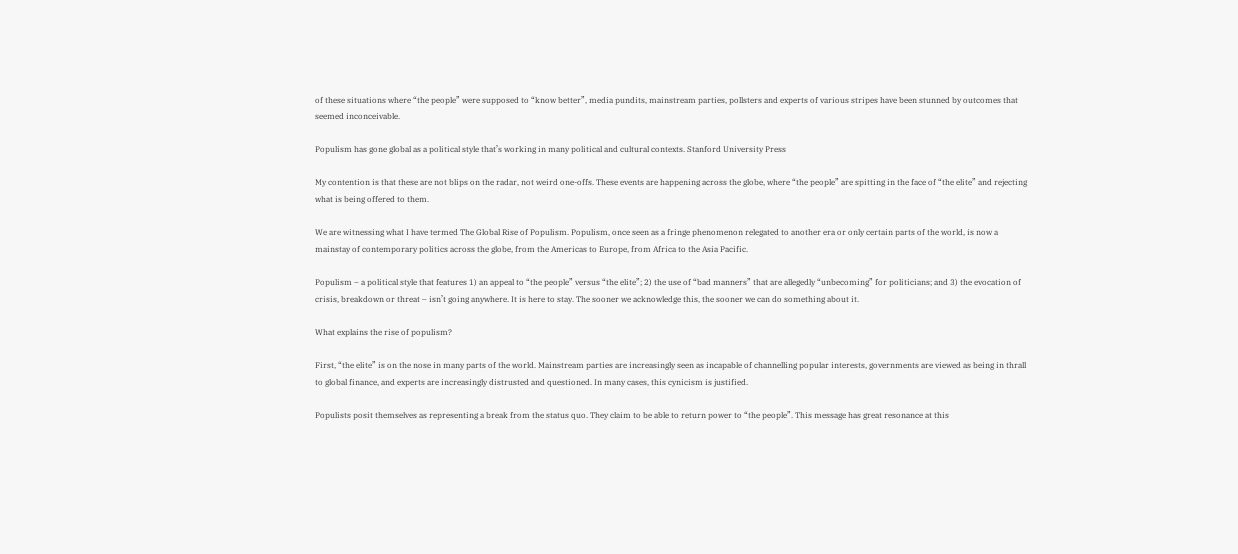of these situations where “the people” were supposed to “know better”, media pundits, mainstream parties, pollsters and experts of various stripes have been stunned by outcomes that seemed inconceivable.

Populism has gone global as a political style that’s working in many political and cultural contexts. Stanford University Press

My contention is that these are not blips on the radar, not weird one-offs. These events are happening across the globe, where “the people” are spitting in the face of “the elite” and rejecting what is being offered to them.

We are witnessing what I have termed The Global Rise of Populism. Populism, once seen as a fringe phenomenon relegated to another era or only certain parts of the world, is now a mainstay of contemporary politics across the globe, from the Americas to Europe, from Africa to the Asia Pacific.

Populism – a political style that features 1) an appeal to “the people” versus “the elite”; 2) the use of “bad manners” that are allegedly “unbecoming” for politicians; and 3) the evocation of crisis, breakdown or threat – isn’t going anywhere. It is here to stay. The sooner we acknowledge this, the sooner we can do something about it.

What explains the rise of populism?

First, “the elite” is on the nose in many parts of the world. Mainstream parties are increasingly seen as incapable of channelling popular interests, governments are viewed as being in thrall to global finance, and experts are increasingly distrusted and questioned. In many cases, this cynicism is justified.

Populists posit themselves as representing a break from the status quo. They claim to be able to return power to “the people”. This message has great resonance at this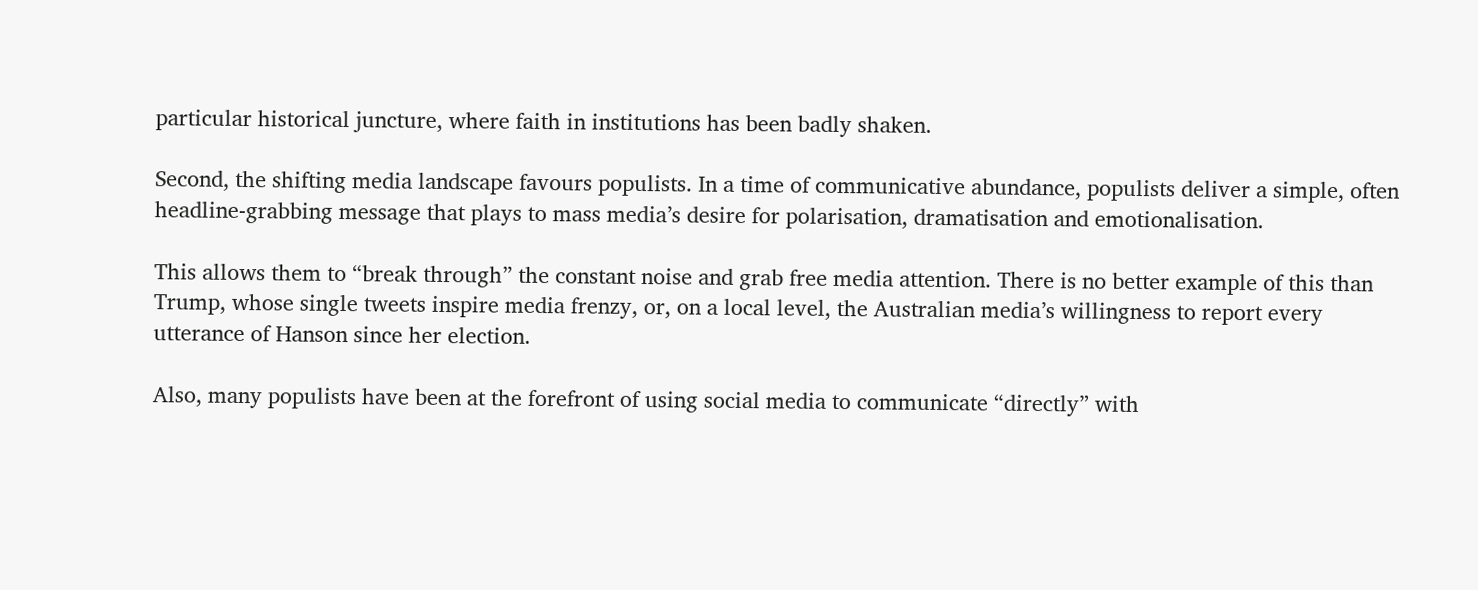particular historical juncture, where faith in institutions has been badly shaken.

Second, the shifting media landscape favours populists. In a time of communicative abundance, populists deliver a simple, often headline-grabbing message that plays to mass media’s desire for polarisation, dramatisation and emotionalisation.

This allows them to “break through” the constant noise and grab free media attention. There is no better example of this than Trump, whose single tweets inspire media frenzy, or, on a local level, the Australian media’s willingness to report every utterance of Hanson since her election.

Also, many populists have been at the forefront of using social media to communicate “directly” with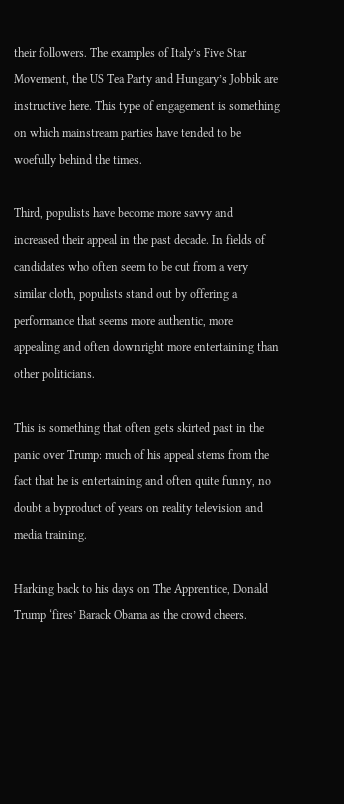their followers. The examples of Italy’s Five Star Movement, the US Tea Party and Hungary’s Jobbik are instructive here. This type of engagement is something on which mainstream parties have tended to be woefully behind the times.

Third, populists have become more savvy and increased their appeal in the past decade. In fields of candidates who often seem to be cut from a very similar cloth, populists stand out by offering a performance that seems more authentic, more appealing and often downright more entertaining than other politicians.

This is something that often gets skirted past in the panic over Trump: much of his appeal stems from the fact that he is entertaining and often quite funny, no doubt a byproduct of years on reality television and media training.

Harking back to his days on The Apprentice, Donald Trump ‘fires’ Barack Obama as the crowd cheers.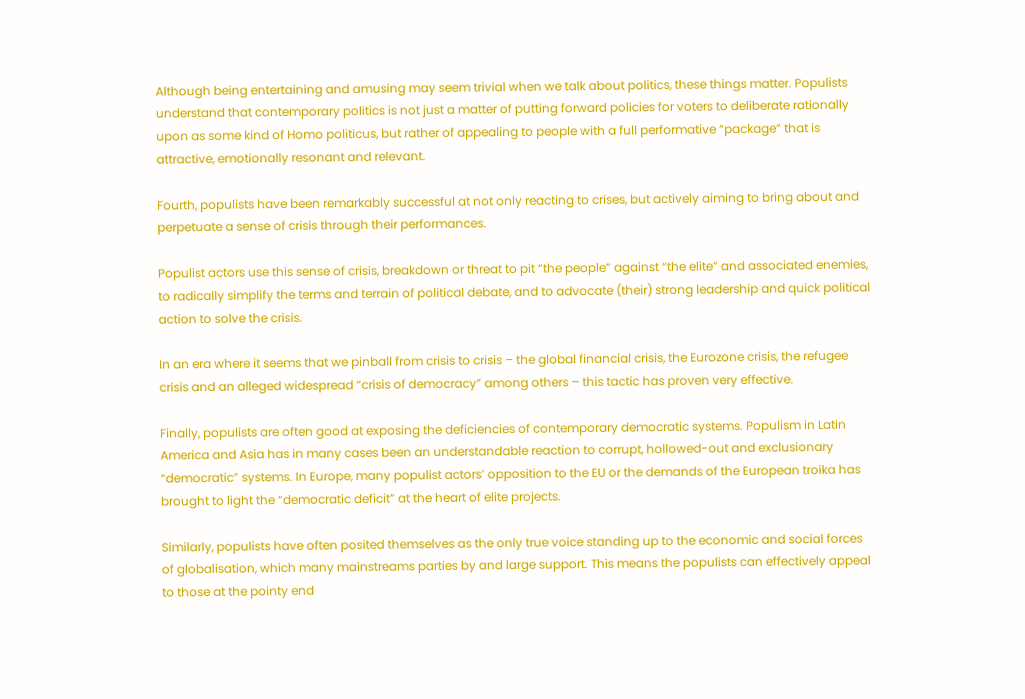Although being entertaining and amusing may seem trivial when we talk about politics, these things matter. Populists understand that contemporary politics is not just a matter of putting forward policies for voters to deliberate rationally upon as some kind of Homo politicus, but rather of appealing to people with a full performative “package” that is attractive, emotionally resonant and relevant.

Fourth, populists have been remarkably successful at not only reacting to crises, but actively aiming to bring about and perpetuate a sense of crisis through their performances.

Populist actors use this sense of crisis, breakdown or threat to pit “the people” against “the elite” and associated enemies, to radically simplify the terms and terrain of political debate, and to advocate (their) strong leadership and quick political action to solve the crisis.

In an era where it seems that we pinball from crisis to crisis – the global financial crisis, the Eurozone crisis, the refugee crisis and an alleged widespread “crisis of democracy” among others – this tactic has proven very effective.

Finally, populists are often good at exposing the deficiencies of contemporary democratic systems. Populism in Latin America and Asia has in many cases been an understandable reaction to corrupt, hollowed-out and exclusionary “democratic” systems. In Europe, many populist actors’ opposition to the EU or the demands of the European troika has brought to light the “democratic deficit” at the heart of elite projects.

Similarly, populists have often posited themselves as the only true voice standing up to the economic and social forces of globalisation, which many mainstreams parties by and large support. This means the populists can effectively appeal to those at the pointy end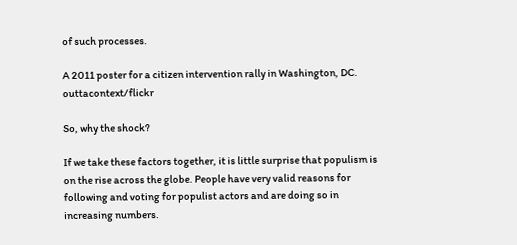of such processes.

A 2011 poster for a citizen intervention rally in Washington, DC. outtacontext/flickr

So, why the shock?

If we take these factors together, it is little surprise that populism is on the rise across the globe. People have very valid reasons for following and voting for populist actors and are doing so in increasing numbers.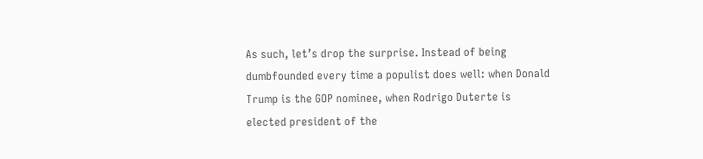As such, let’s drop the surprise. Instead of being dumbfounded every time a populist does well: when Donald Trump is the GOP nominee, when Rodrigo Duterte is elected president of the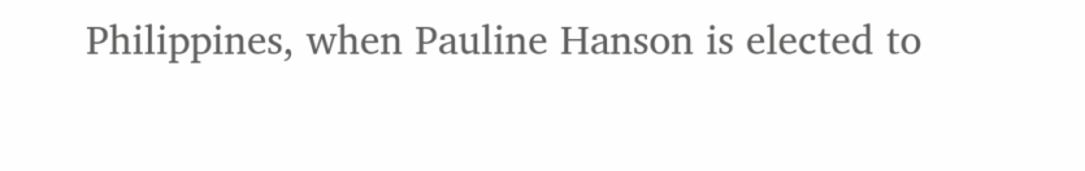Philippines, when Pauline Hanson is elected to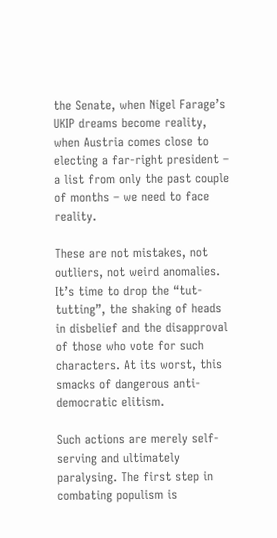the Senate, when Nigel Farage’s UKIP dreams become reality, when Austria comes close to electing a far-right president – a list from only the past couple of months – we need to face reality.

These are not mistakes, not outliers, not weird anomalies. It’s time to drop the “tut-tutting”, the shaking of heads in disbelief and the disapproval of those who vote for such characters. At its worst, this smacks of dangerous anti-democratic elitism.

Such actions are merely self-serving and ultimately paralysing. The first step in combating populism is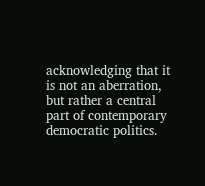acknowledging that it is not an aberration, but rather a central part of contemporary democratic politics.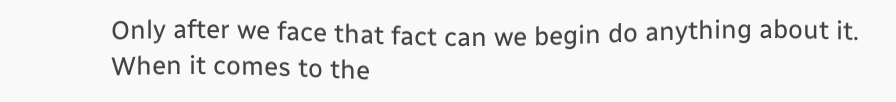Only after we face that fact can we begin do anything about it. When it comes to the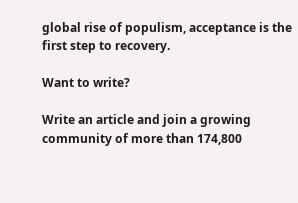global rise of populism, acceptance is the first step to recovery.

Want to write?

Write an article and join a growing community of more than 174,800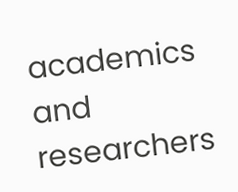academics and researchers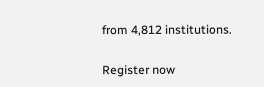from 4,812 institutions.

Register now